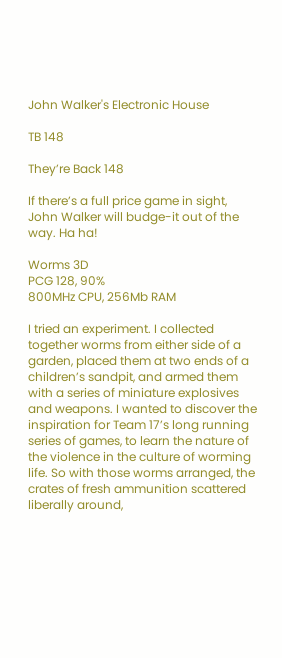John Walker's Electronic House

TB 148

They’re Back 148

If there’s a full price game in sight, John Walker will budge-it out of the way. Ha ha!

Worms 3D
PCG 128, 90%
800MHz CPU, 256Mb RAM

I tried an experiment. I collected together worms from either side of a garden, placed them at two ends of a children’s sandpit, and armed them with a series of miniature explosives and weapons. I wanted to discover the inspiration for Team 17’s long running series of games, to learn the nature of the violence in the culture of worming life. So with those worms arranged, the crates of fresh ammunition scattered liberally around,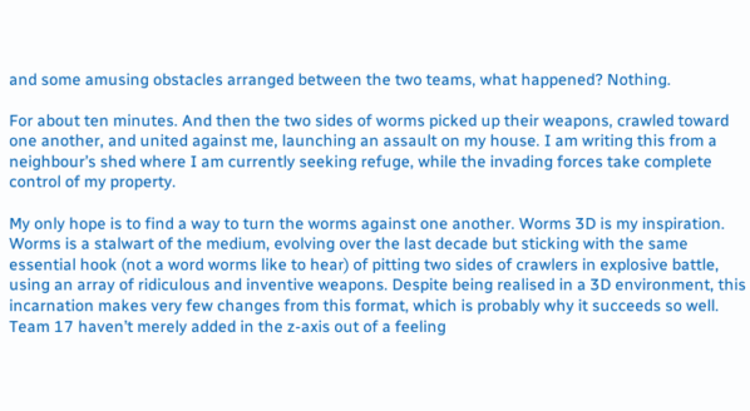and some amusing obstacles arranged between the two teams, what happened? Nothing.

For about ten minutes. And then the two sides of worms picked up their weapons, crawled toward one another, and united against me, launching an assault on my house. I am writing this from a neighbour’s shed where I am currently seeking refuge, while the invading forces take complete control of my property.

My only hope is to find a way to turn the worms against one another. Worms 3D is my inspiration. Worms is a stalwart of the medium, evolving over the last decade but sticking with the same essential hook (not a word worms like to hear) of pitting two sides of crawlers in explosive battle, using an array of ridiculous and inventive weapons. Despite being realised in a 3D environment, this incarnation makes very few changes from this format, which is probably why it succeeds so well. Team 17 haven’t merely added in the z-axis out of a feeling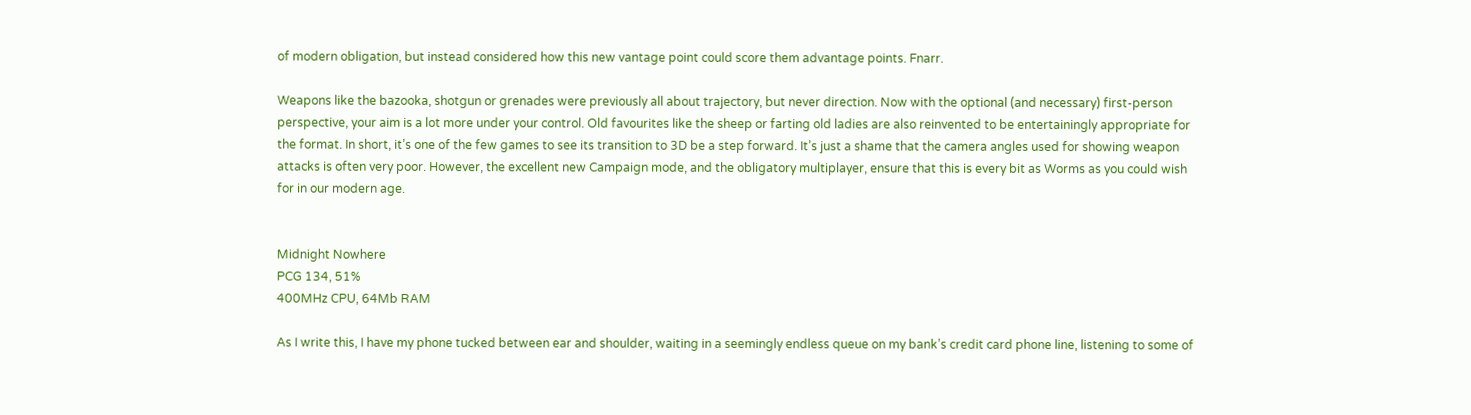of modern obligation, but instead considered how this new vantage point could score them advantage points. Fnarr.

Weapons like the bazooka, shotgun or grenades were previously all about trajectory, but never direction. Now with the optional (and necessary) first-person perspective, your aim is a lot more under your control. Old favourites like the sheep or farting old ladies are also reinvented to be entertainingly appropriate for the format. In short, it’s one of the few games to see its transition to 3D be a step forward. It’s just a shame that the camera angles used for showing weapon attacks is often very poor. However, the excellent new Campaign mode, and the obligatory multiplayer, ensure that this is every bit as Worms as you could wish for in our modern age.


Midnight Nowhere
PCG 134, 51%
400MHz CPU, 64Mb RAM

As I write this, I have my phone tucked between ear and shoulder, waiting in a seemingly endless queue on my bank’s credit card phone line, listening to some of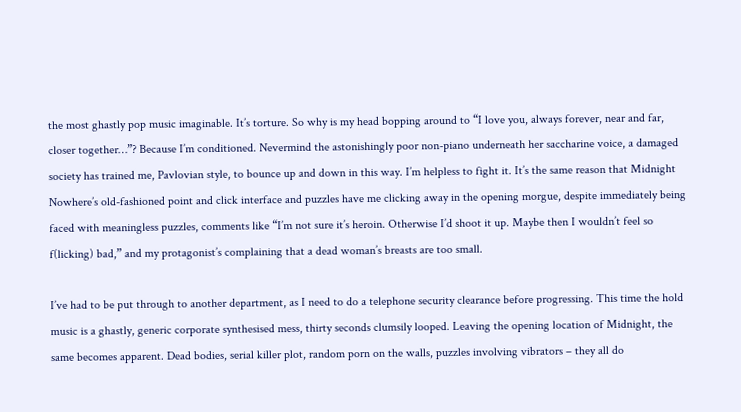the most ghastly pop music imaginable. It’s torture. So why is my head bopping around to “I love you, always forever, near and far, closer together…”? Because I’m conditioned. Nevermind the astonishingly poor non-piano underneath her saccharine voice, a damaged society has trained me, Pavlovian style, to bounce up and down in this way. I’m helpless to fight it. It’s the same reason that Midnight Nowhere’s old-fashioned point and click interface and puzzles have me clicking away in the opening morgue, despite immediately being faced with meaningless puzzles, comments like “I’m not sure it’s heroin. Otherwise I’d shoot it up. Maybe then I wouldn’t feel so f(licking) bad,” and my protagonist’s complaining that a dead woman’s breasts are too small.

I’ve had to be put through to another department, as I need to do a telephone security clearance before progressing. This time the hold music is a ghastly, generic corporate synthesised mess, thirty seconds clumsily looped. Leaving the opening location of Midnight, the same becomes apparent. Dead bodies, serial killer plot, random porn on the walls, puzzles involving vibrators – they all do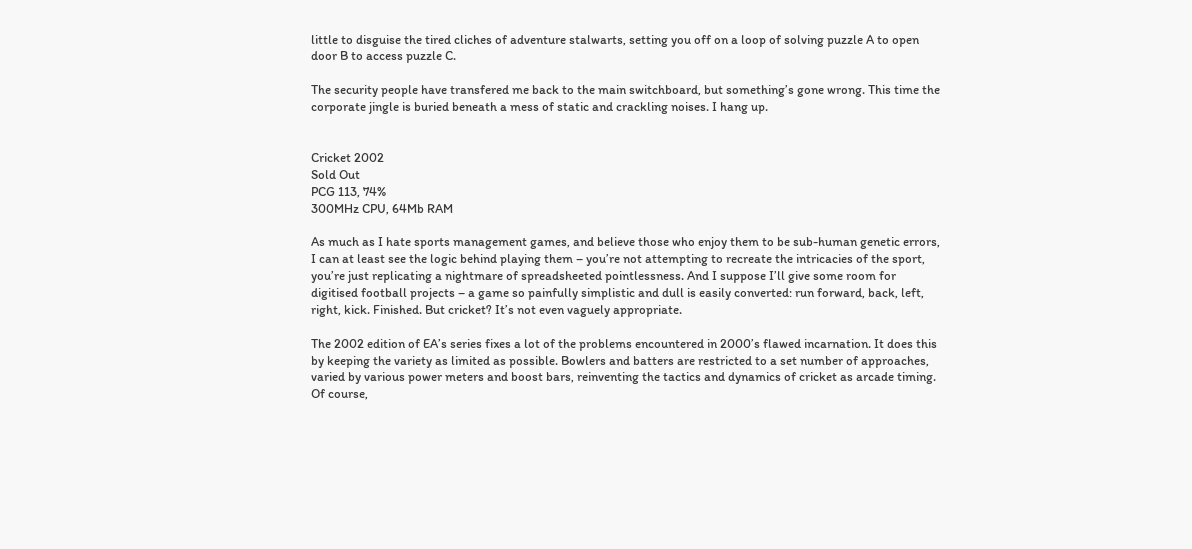little to disguise the tired cliches of adventure stalwarts, setting you off on a loop of solving puzzle A to open door B to access puzzle C.

The security people have transfered me back to the main switchboard, but something’s gone wrong. This time the corporate jingle is buried beneath a mess of static and crackling noises. I hang up.


Cricket 2002
Sold Out
PCG 113, 74%
300MHz CPU, 64Mb RAM

As much as I hate sports management games, and believe those who enjoy them to be sub-human genetic errors, I can at least see the logic behind playing them – you’re not attempting to recreate the intricacies of the sport, you’re just replicating a nightmare of spreadsheeted pointlessness. And I suppose I’ll give some room for digitised football projects – a game so painfully simplistic and dull is easily converted: run forward, back, left, right, kick. Finished. But cricket? It’s not even vaguely appropriate.

The 2002 edition of EA’s series fixes a lot of the problems encountered in 2000’s flawed incarnation. It does this by keeping the variety as limited as possible. Bowlers and batters are restricted to a set number of approaches, varied by various power meters and boost bars, reinventing the tactics and dynamics of cricket as arcade timing. Of course,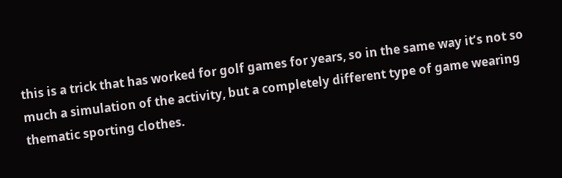this is a trick that has worked for golf games for years, so in the same way it’s not so much a simulation of the activity, but a completely different type of game wearing thematic sporting clothes.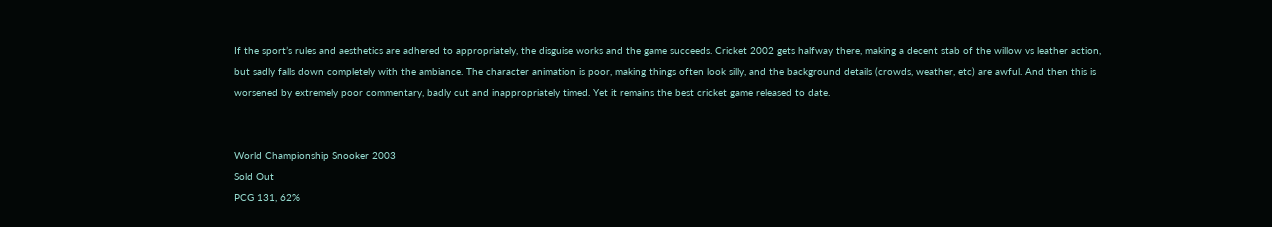If the sport’s rules and aesthetics are adhered to appropriately, the disguise works and the game succeeds. Cricket 2002 gets halfway there, making a decent stab of the willow vs leather action, but sadly falls down completely with the ambiance. The character animation is poor, making things often look silly, and the background details (crowds, weather, etc) are awful. And then this is worsened by extremely poor commentary, badly cut and inappropriately timed. Yet it remains the best cricket game released to date.


World Championship Snooker 2003
Sold Out
PCG 131, 62%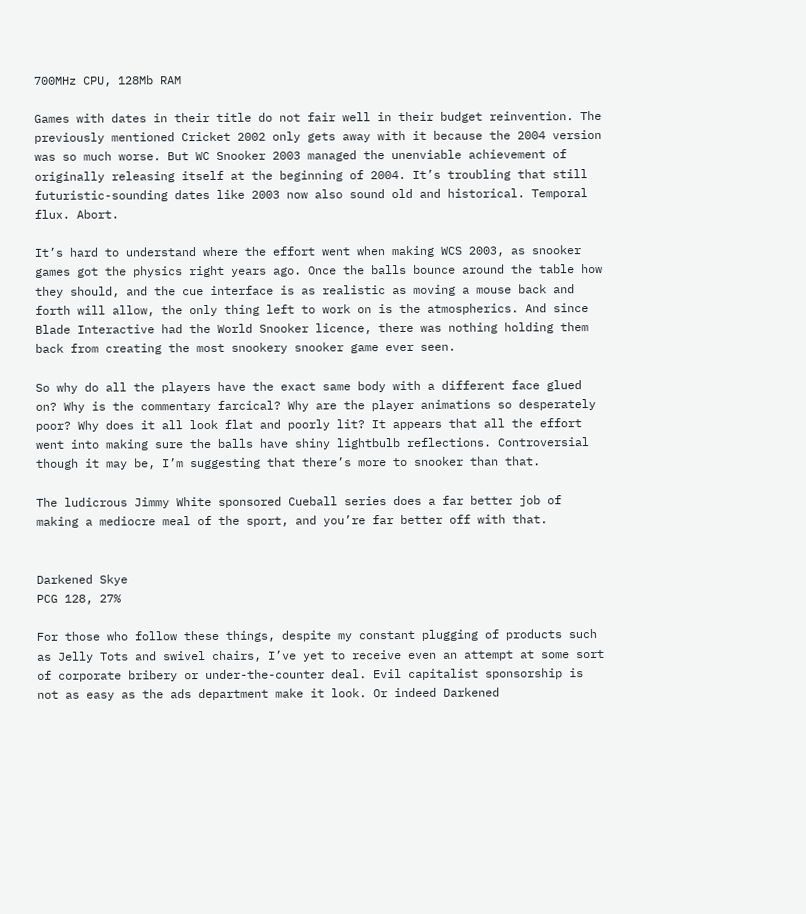700MHz CPU, 128Mb RAM

Games with dates in their title do not fair well in their budget reinvention. The previously mentioned Cricket 2002 only gets away with it because the 2004 version was so much worse. But WC Snooker 2003 managed the unenviable achievement of originally releasing itself at the beginning of 2004. It’s troubling that still futuristic-sounding dates like 2003 now also sound old and historical. Temporal flux. Abort.

It’s hard to understand where the effort went when making WCS 2003, as snooker games got the physics right years ago. Once the balls bounce around the table how they should, and the cue interface is as realistic as moving a mouse back and forth will allow, the only thing left to work on is the atmospherics. And since Blade Interactive had the World Snooker licence, there was nothing holding them back from creating the most snookery snooker game ever seen.

So why do all the players have the exact same body with a different face glued on? Why is the commentary farcical? Why are the player animations so desperately poor? Why does it all look flat and poorly lit? It appears that all the effort went into making sure the balls have shiny lightbulb reflections. Controversial though it may be, I’m suggesting that there’s more to snooker than that.

The ludicrous Jimmy White sponsored Cueball series does a far better job of making a mediocre meal of the sport, and you’re far better off with that.


Darkened Skye
PCG 128, 27%

For those who follow these things, despite my constant plugging of products such as Jelly Tots and swivel chairs, I’ve yet to receive even an attempt at some sort of corporate bribery or under-the-counter deal. Evil capitalist sponsorship is not as easy as the ads department make it look. Or indeed Darkened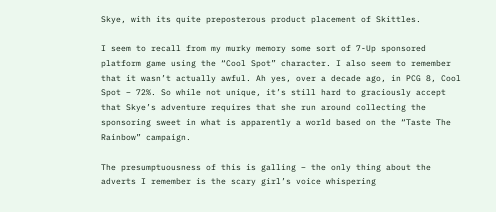Skye, with its quite preposterous product placement of Skittles.

I seem to recall from my murky memory some sort of 7-Up sponsored platform game using the “Cool Spot” character. I also seem to remember that it wasn’t actually awful. Ah yes, over a decade ago, in PCG 8, Cool Spot – 72%. So while not unique, it’s still hard to graciously accept that Skye’s adventure requires that she run around collecting the sponsoring sweet in what is apparently a world based on the “Taste The Rainbow” campaign.

The presumptuousness of this is galling – the only thing about the adverts I remember is the scary girl’s voice whispering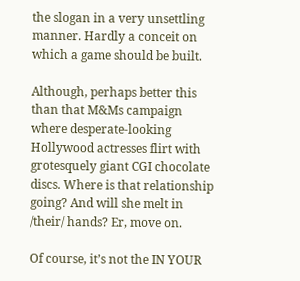the slogan in a very unsettling manner. Hardly a conceit on which a game should be built.

Although, perhaps better this than that M&Ms campaign where desperate-looking Hollywood actresses flirt with grotesquely giant CGI chocolate discs. Where is that relationship going? And will she melt in /their/ hands? Er, move on.

Of course, it’s not the IN YOUR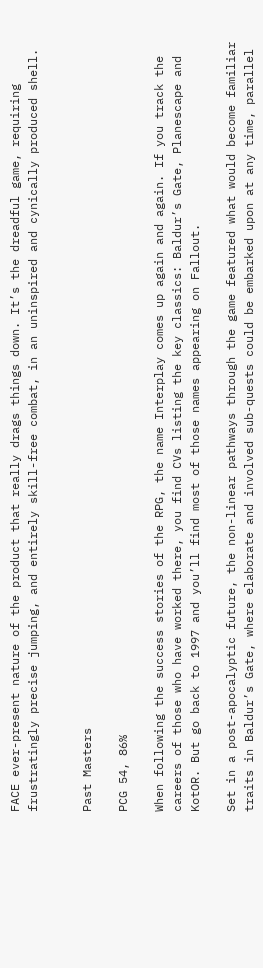FACE ever-present nature of the product that really drags things down. It’s the dreadful game, requiring frustratingly precise jumping, and entirely skill-free combat, in an uninspired and cynically produced shell.


Past Masters

PCG 54, 86%

When following the success stories of the RPG, the name Interplay comes up again and again. If you track the careers of those who have worked there, you find CVs listing the key classics: Baldur’s Gate, Planescape and KotOR. But go back to 1997 and you’ll find most of those names appearing on Fallout.

Set in a post-apocalyptic future, the non-linear pathways through the game featured what would become familiar traits in Baldur’s Gate, where elaborate and involved sub-quests could be embarked upon at any time, parallel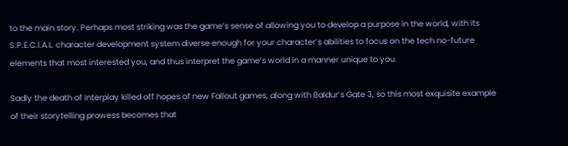to the main story. Perhaps most striking was the game’s sense of allowing you to develop a purpose in the world, with its S.P.E.C.I.A.L. character development system diverse enough for your character’s abilities to focus on the tech no-future elements that most interested you, and thus interpret the game’s world in a manner unique to you.

Sadly the death of Interplay killed off hopes of new Fallout games, along with Baldur’s Gate 3, so this most exquisite example of their storytelling prowess becomes that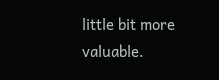little bit more valuable.